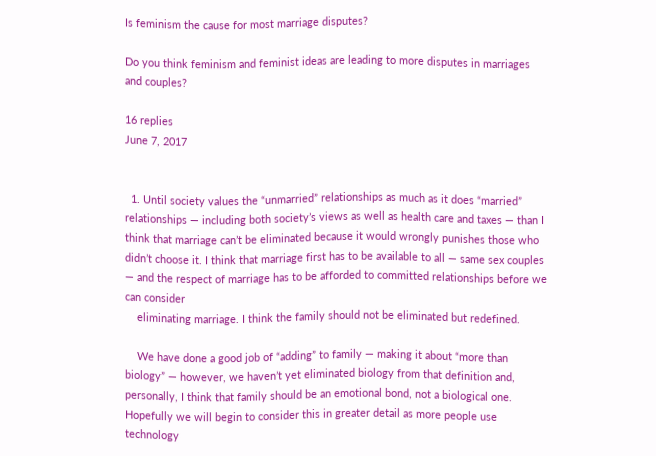Is feminism the cause for most marriage disputes?

Do you think feminism and feminist ideas are leading to more disputes in marriages and couples?

16 replies
June 7, 2017


  1. Until society values the “unmarried” relationships as much as it does “married” relationships — including both society’s views as well as health care and taxes — than I think that marriage can’t be eliminated because it would wrongly punishes those who didn’t choose it. I think that marriage first has to be available to all — same sex couples — and the respect of marriage has to be afforded to committed relationships before we can consider
    eliminating marriage. I think the family should not be eliminated but redefined.

    We have done a good job of “adding” to family — making it about “more than biology” — however, we haven’t yet eliminated biology from that definition and, personally, I think that family should be an emotional bond, not a biological one. Hopefully we will begin to consider this in greater detail as more people use technology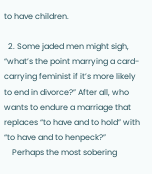to have children.

  2. Some jaded men might sigh, “what’s the point marrying a card-carrying feminist if it’s more likely to end in divorce?” After all, who wants to endure a marriage that replaces “to have and to hold” with “to have and to henpeck?”
    Perhaps the most sobering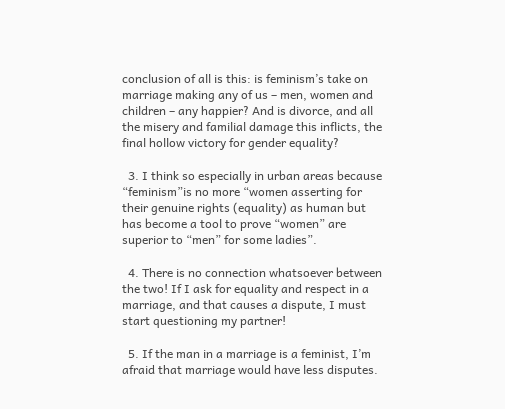conclusion of all is this: is feminism’s take on marriage making any of us – men, women and children – any happier? And is divorce, and all the misery and familial damage this inflicts, the final hollow victory for gender equality?

  3. I think so especially in urban areas because “feminism”is no more “women asserting for their genuine rights (equality) as human but has become a tool to prove “women” are superior to “men” for some ladies”.

  4. There is no connection whatsoever between the two! If I ask for equality and respect in a marriage, and that causes a dispute, I must start questioning my partner!

  5. If the man in a marriage is a feminist, I’m afraid that marriage would have less disputes.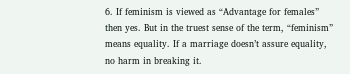6. If feminism is viewed as “Advantage for females” then yes. But in the truest sense of the term, “feminism” means equality. If a marriage doesn’t assure equality, no harm in breaking it.